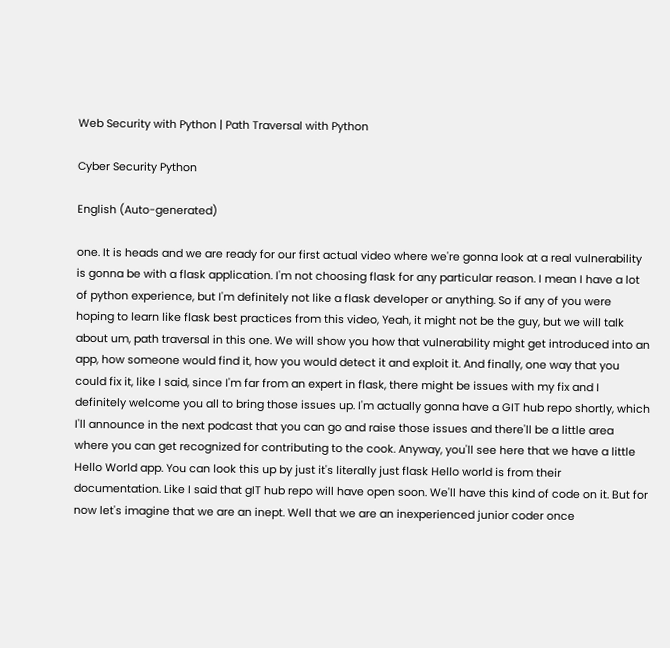Web Security with Python | Path Traversal with Python

Cyber Security Python

English (Auto-generated)

one. It is heads and we are ready for our first actual video where we're gonna look at a real vulnerability is gonna be with a flask application. I'm not choosing flask for any particular reason. I mean I have a lot of python experience, but I'm definitely not like a flask developer or anything. So if any of you were hoping to learn like flask best practices from this video, Yeah, it might not be the guy, but we will talk about um, path traversal in this one. We will show you how that vulnerability might get introduced into an app, how someone would find it, how you would detect it and exploit it. And finally, one way that you could fix it, like I said, since I'm far from an expert in flask, there might be issues with my fix and I definitely welcome you all to bring those issues up. I'm actually gonna have a GIT hub repo shortly, which I'll announce in the next podcast that you can go and raise those issues and there'll be a little area where you can get recognized for contributing to the cook. Anyway, you'll see here that we have a little Hello World app. You can look this up by just it's literally just flask Hello world is from their documentation. Like I said that gIT hub repo will have open soon. We'll have this kind of code on it. But for now let's imagine that we are an inept. Well that we are an inexperienced junior coder once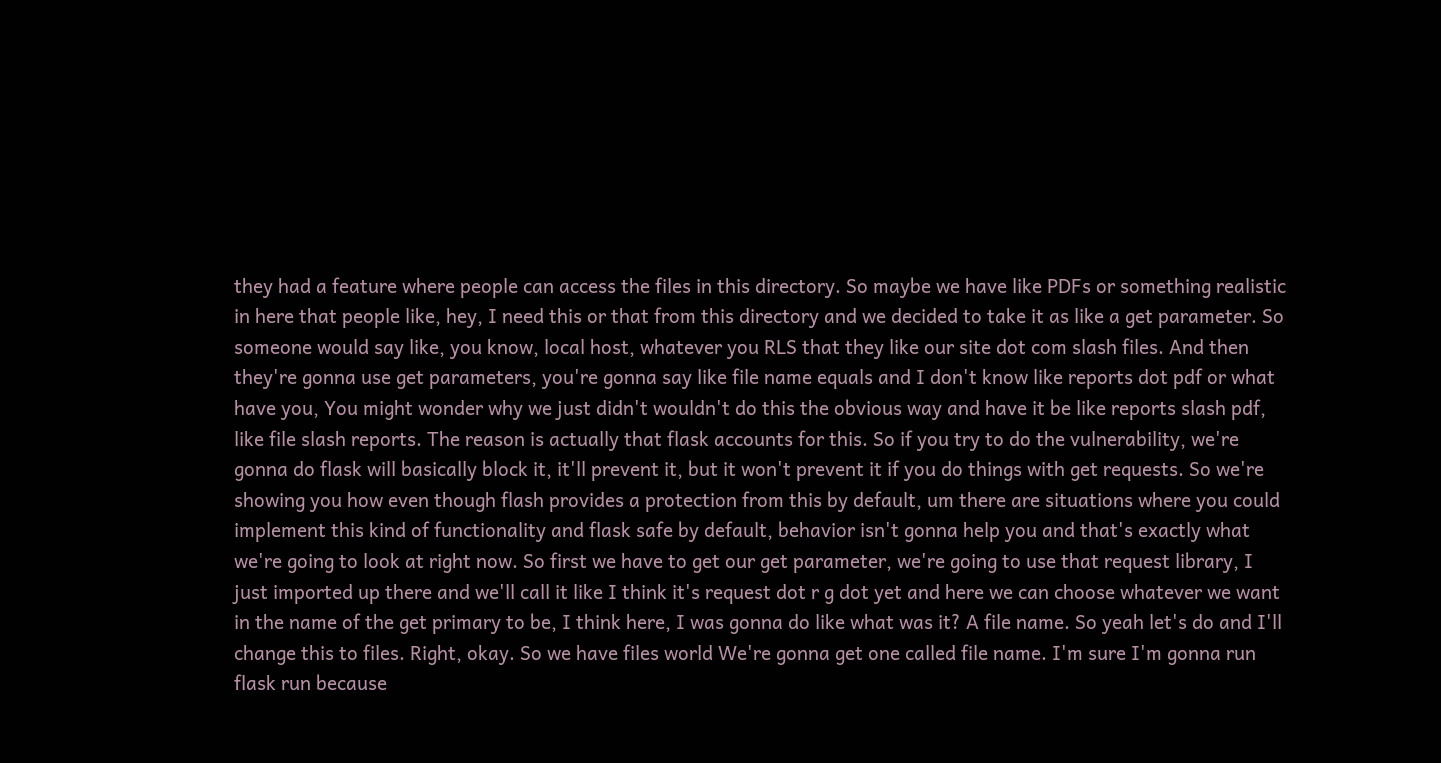they had a feature where people can access the files in this directory. So maybe we have like PDFs or something realistic in here that people like, hey, I need this or that from this directory and we decided to take it as like a get parameter. So someone would say like, you know, local host, whatever you RLS that they like our site dot com slash files. And then they're gonna use get parameters, you're gonna say like file name equals and I don't know like reports dot pdf or what have you, You might wonder why we just didn't wouldn't do this the obvious way and have it be like reports slash pdf, like file slash reports. The reason is actually that flask accounts for this. So if you try to do the vulnerability, we're gonna do flask will basically block it, it'll prevent it, but it won't prevent it if you do things with get requests. So we're showing you how even though flash provides a protection from this by default, um there are situations where you could implement this kind of functionality and flask safe by default, behavior isn't gonna help you and that's exactly what we're going to look at right now. So first we have to get our get parameter, we're going to use that request library, I just imported up there and we'll call it like I think it's request dot r g dot yet and here we can choose whatever we want in the name of the get primary to be, I think here, I was gonna do like what was it? A file name. So yeah let's do and I'll change this to files. Right, okay. So we have files world We're gonna get one called file name. I'm sure I'm gonna run flask run because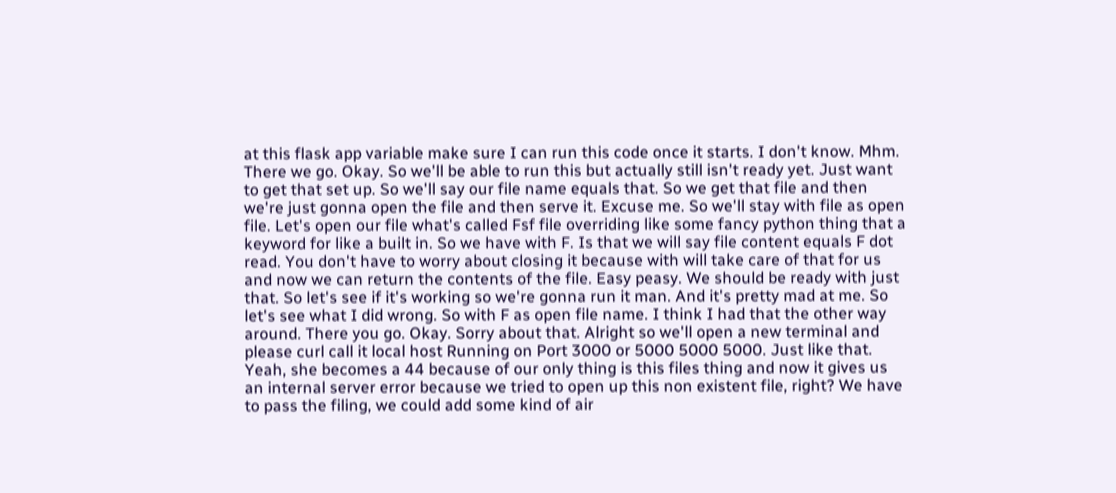at this flask app variable make sure I can run this code once it starts. I don't know. Mhm. There we go. Okay. So we'll be able to run this but actually still isn't ready yet. Just want to get that set up. So we'll say our file name equals that. So we get that file and then we're just gonna open the file and then serve it. Excuse me. So we'll stay with file as open file. Let's open our file what's called Fsf file overriding like some fancy python thing that a keyword for like a built in. So we have with F. Is that we will say file content equals F dot read. You don't have to worry about closing it because with will take care of that for us and now we can return the contents of the file. Easy peasy. We should be ready with just that. So let's see if it's working so we're gonna run it man. And it's pretty mad at me. So let's see what I did wrong. So with F as open file name. I think I had that the other way around. There you go. Okay. Sorry about that. Alright so we'll open a new terminal and please curl call it local host Running on Port 3000 or 5000 5000 5000. Just like that. Yeah, she becomes a 44 because of our only thing is this files thing and now it gives us an internal server error because we tried to open up this non existent file, right? We have to pass the filing, we could add some kind of air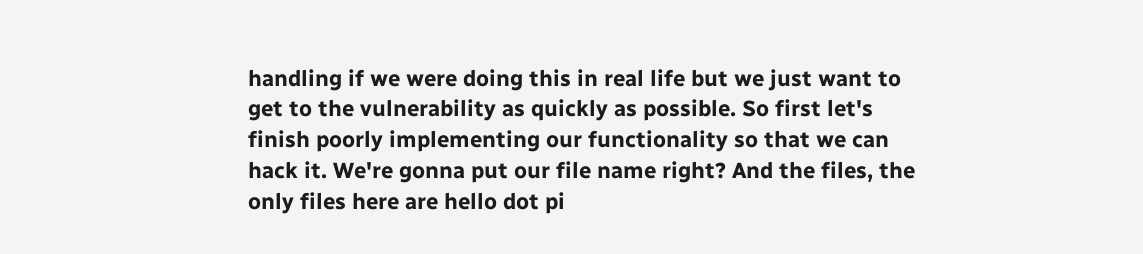handling if we were doing this in real life but we just want to get to the vulnerability as quickly as possible. So first let's finish poorly implementing our functionality so that we can hack it. We're gonna put our file name right? And the files, the only files here are hello dot pi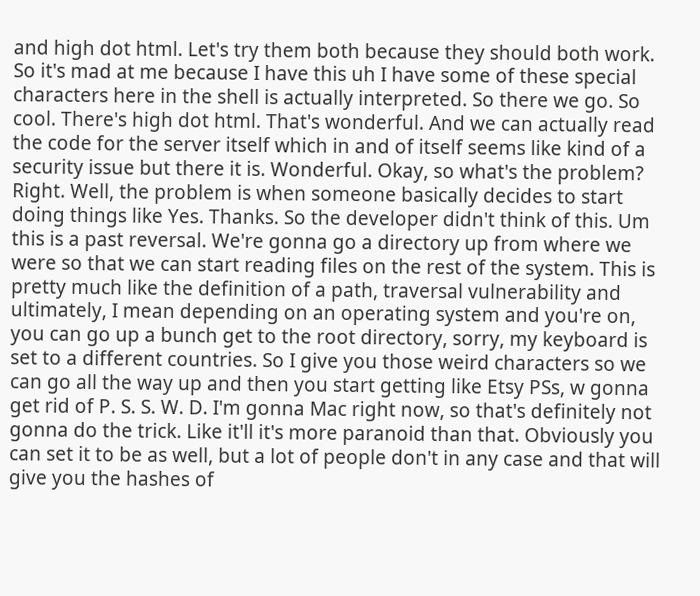and high dot html. Let's try them both because they should both work. So it's mad at me because I have this uh I have some of these special characters here in the shell is actually interpreted. So there we go. So cool. There's high dot html. That's wonderful. And we can actually read the code for the server itself which in and of itself seems like kind of a security issue but there it is. Wonderful. Okay, so what's the problem? Right. Well, the problem is when someone basically decides to start doing things like Yes. Thanks. So the developer didn't think of this. Um this is a past reversal. We're gonna go a directory up from where we were so that we can start reading files on the rest of the system. This is pretty much like the definition of a path, traversal vulnerability and ultimately, I mean depending on an operating system and you're on, you can go up a bunch get to the root directory, sorry, my keyboard is set to a different countries. So I give you those weird characters so we can go all the way up and then you start getting like Etsy PSs, w gonna get rid of P. S. S. W. D. I'm gonna Mac right now, so that's definitely not gonna do the trick. Like it'll it's more paranoid than that. Obviously you can set it to be as well, but a lot of people don't in any case and that will give you the hashes of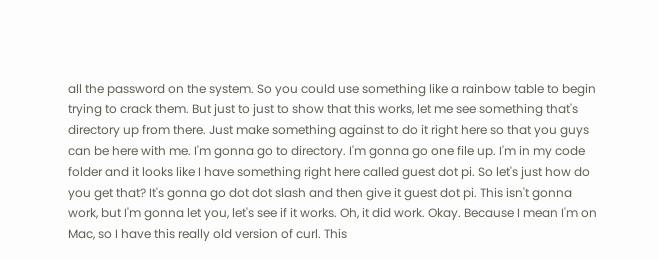all the password on the system. So you could use something like a rainbow table to begin trying to crack them. But just to just to show that this works, let me see something that's directory up from there. Just make something against to do it right here so that you guys can be here with me. I'm gonna go to directory. I'm gonna go one file up. I'm in my code folder and it looks like I have something right here called guest dot pi. So let's just how do you get that? It's gonna go dot dot slash and then give it guest dot pi. This isn't gonna work, but I'm gonna let you, let's see if it works. Oh, it did work. Okay. Because I mean I'm on Mac, so I have this really old version of curl. This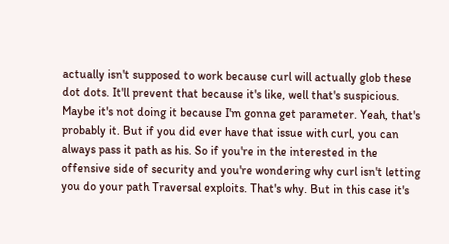actually isn't supposed to work because curl will actually glob these dot dots. It'll prevent that because it's like, well that's suspicious. Maybe it's not doing it because I'm gonna get parameter. Yeah, that's probably it. But if you did ever have that issue with curl, you can always pass it path as his. So if you're in the interested in the offensive side of security and you're wondering why curl isn't letting you do your path Traversal exploits. That's why. But in this case it's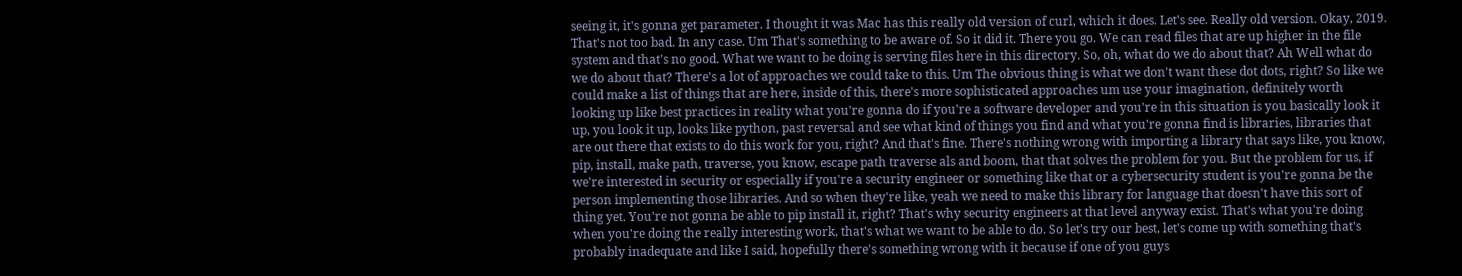seeing it, it's gonna get parameter. I thought it was Mac has this really old version of curl, which it does. Let's see. Really old version. Okay, 2019. That's not too bad. In any case. Um That's something to be aware of. So it did it. There you go. We can read files that are up higher in the file system and that's no good. What we want to be doing is serving files here in this directory. So, oh, what do we do about that? Ah Well what do we do about that? There's a lot of approaches we could take to this. Um The obvious thing is what we don't want these dot dots, right? So like we could make a list of things that are here, inside of this, there's more sophisticated approaches um use your imagination, definitely worth looking up like best practices in reality what you're gonna do if you're a software developer and you're in this situation is you basically look it up, you look it up, looks like python, past reversal and see what kind of things you find and what you're gonna find is libraries, libraries that are out there that exists to do this work for you, right? And that's fine. There's nothing wrong with importing a library that says like, you know, pip, install, make path, traverse, you know, escape path traverse als and boom, that that solves the problem for you. But the problem for us, if we're interested in security or especially if you're a security engineer or something like that or a cybersecurity student is you're gonna be the person implementing those libraries. And so when they're like, yeah we need to make this library for language that doesn't have this sort of thing yet. You're not gonna be able to pip install it, right? That's why security engineers at that level anyway exist. That's what you're doing when you're doing the really interesting work, that's what we want to be able to do. So let's try our best, let's come up with something that's probably inadequate and like I said, hopefully there's something wrong with it because if one of you guys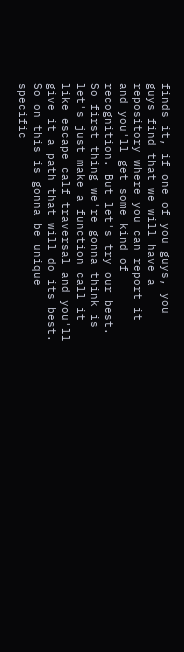finds it, if one of you guys, you guys find that we will have a repository where you can report it and you'll get some kind of recognition. But let's try our best. So first thing we're gonna think is let's just make a function call it like escape calf traversal and you'll give it a path that will do its best. So on this is gonna be unique specific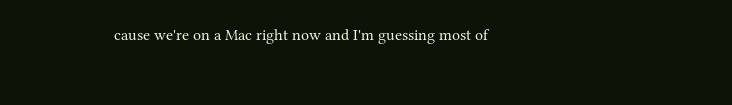cause we're on a Mac right now and I'm guessing most of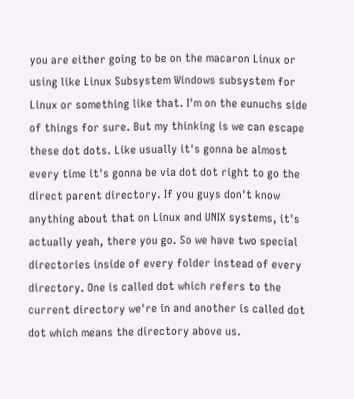you are either going to be on the macaron Linux or using like Linux Subsystem Windows subsystem for Linux or something like that. I'm on the eunuchs side of things for sure. But my thinking is we can escape these dot dots. Like usually it's gonna be almost every time it's gonna be via dot dot right to go the direct parent directory. If you guys don't know anything about that on Linux and UNIX systems, it's actually yeah, there you go. So we have two special directories inside of every folder instead of every directory. One is called dot which refers to the current directory we're in and another is called dot dot which means the directory above us.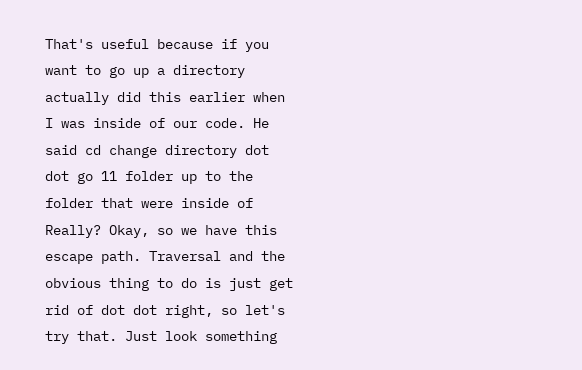That's useful because if you want to go up a directory actually did this earlier when I was inside of our code. He said cd change directory dot dot go 11 folder up to the folder that were inside of Really? Okay, so we have this escape path. Traversal and the obvious thing to do is just get rid of dot dot right, so let's try that. Just look something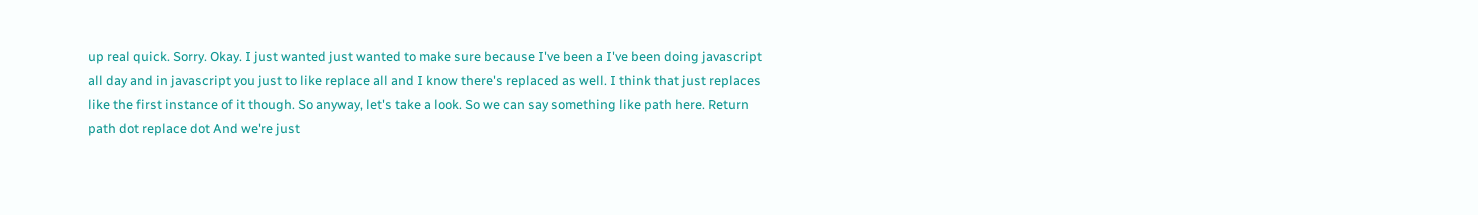up real quick. Sorry. Okay. I just wanted just wanted to make sure because I've been a I've been doing javascript all day and in javascript you just to like replace all and I know there's replaced as well. I think that just replaces like the first instance of it though. So anyway, let's take a look. So we can say something like path here. Return path dot replace dot And we're just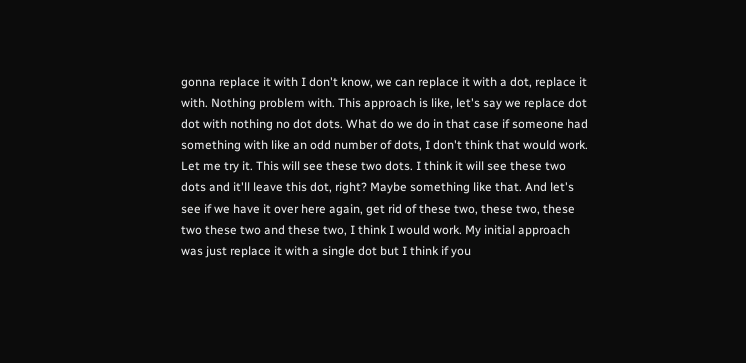gonna replace it with I don't know, we can replace it with a dot, replace it with. Nothing problem with. This approach is like, let's say we replace dot dot with nothing no dot dots. What do we do in that case if someone had something with like an odd number of dots, I don't think that would work. Let me try it. This will see these two dots. I think it will see these two dots and it'll leave this dot, right? Maybe something like that. And let's see if we have it over here again, get rid of these two, these two, these two these two and these two, I think I would work. My initial approach was just replace it with a single dot but I think if you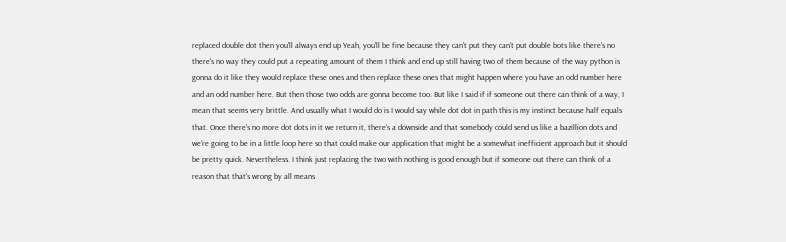replaced double dot then you'll always end up Yeah, you'll be fine because they can't put they can't put double bots like there's no there's no way they could put a repeating amount of them I think and end up still having two of them because of the way python is gonna do it like they would replace these ones and then replace these ones that might happen where you have an odd number here and an odd number here. But then those two odds are gonna become too. But like I said if if someone out there can think of a way, I mean that seems very brittle. And usually what I would do is I would say while dot dot in path this is my instinct because half equals that. Once there's no more dot dots in it we return it, there's a downside and that somebody could send us like a bazillion dots and we're going to be in a little loop here so that could make our application that might be a somewhat inefficient approach but it should be pretty quick. Nevertheless. I think just replacing the two with nothing is good enough but if someone out there can think of a reason that that's wrong by all means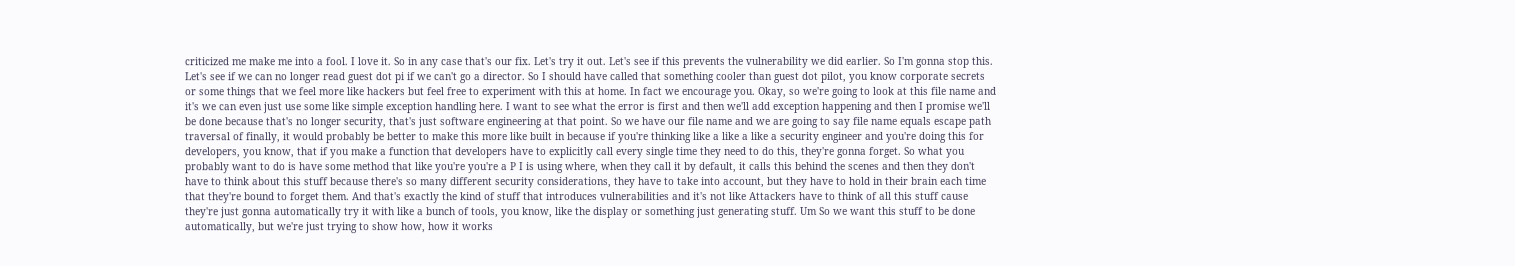criticized me make me into a fool. I love it. So in any case that's our fix. Let's try it out. Let's see if this prevents the vulnerability we did earlier. So I'm gonna stop this. Let's see if we can no longer read guest dot pi if we can't go a director. So I should have called that something cooler than guest dot pilot, you know corporate secrets or some things that we feel more like hackers but feel free to experiment with this at home. In fact we encourage you. Okay, so we're going to look at this file name and it's we can even just use some like simple exception handling here. I want to see what the error is first and then we'll add exception happening and then I promise we'll be done because that's no longer security, that's just software engineering at that point. So we have our file name and we are going to say file name equals escape path traversal of finally, it would probably be better to make this more like built in because if you're thinking like a like a like a security engineer and you're doing this for developers, you know, that if you make a function that developers have to explicitly call every single time they need to do this, they're gonna forget. So what you probably want to do is have some method that like you're you're a P I is using where, when they call it by default, it calls this behind the scenes and then they don't have to think about this stuff because there's so many different security considerations, they have to take into account, but they have to hold in their brain each time that they're bound to forget them. And that's exactly the kind of stuff that introduces vulnerabilities and it's not like Attackers have to think of all this stuff cause they're just gonna automatically try it with like a bunch of tools, you know, like the display or something just generating stuff. Um So we want this stuff to be done automatically, but we're just trying to show how, how it works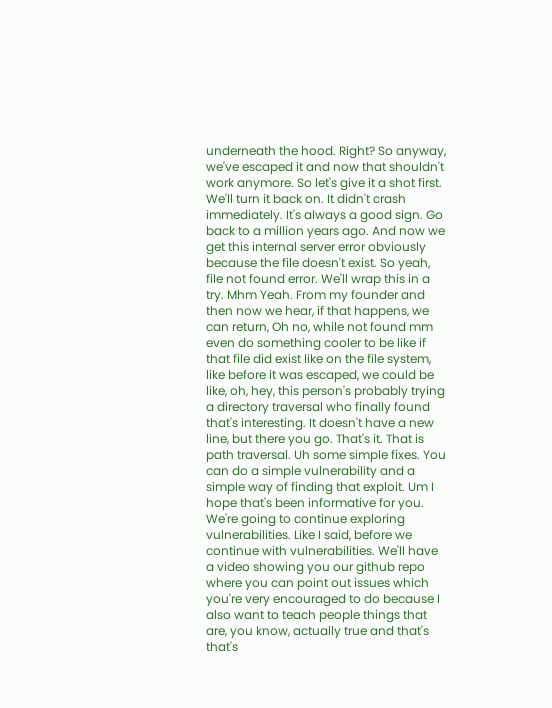underneath the hood. Right? So anyway, we've escaped it and now that shouldn't work anymore. So let's give it a shot first. We'll turn it back on. It didn't crash immediately. It's always a good sign. Go back to a million years ago. And now we get this internal server error obviously because the file doesn't exist. So yeah, file not found error. We'll wrap this in a try. Mhm Yeah. From my founder and then now we hear, if that happens, we can return, Oh no, while not found mm even do something cooler to be like if that file did exist like on the file system, like before it was escaped, we could be like, oh, hey, this person's probably trying a directory traversal who finally found that's interesting. It doesn't have a new line, but there you go. That's it. That is path traversal. Uh some simple fixes. You can do a simple vulnerability and a simple way of finding that exploit. Um I hope that's been informative for you. We're going to continue exploring vulnerabilities. Like I said, before we continue with vulnerabilities. We'll have a video showing you our github repo where you can point out issues which you're very encouraged to do because I also want to teach people things that are, you know, actually true and that's that's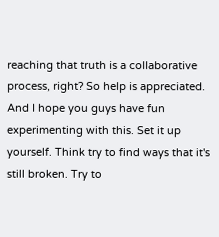reaching that truth is a collaborative process, right? So help is appreciated. And I hope you guys have fun experimenting with this. Set it up yourself. Think try to find ways that it's still broken. Try to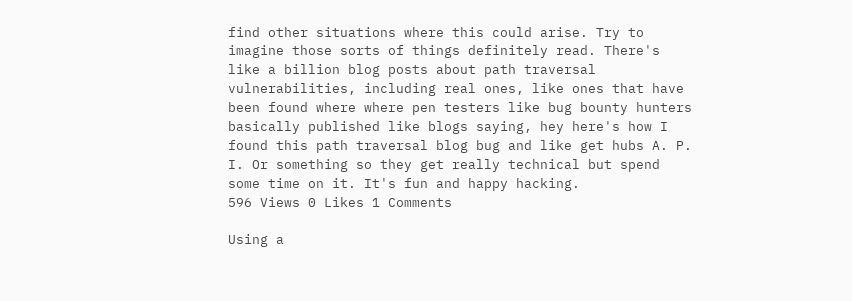find other situations where this could arise. Try to imagine those sorts of things definitely read. There's like a billion blog posts about path traversal vulnerabilities, including real ones, like ones that have been found where where pen testers like bug bounty hunters basically published like blogs saying, hey here's how I found this path traversal blog bug and like get hubs A. P. I. Or something so they get really technical but spend some time on it. It's fun and happy hacking.
596 Views 0 Likes 1 Comments

Using a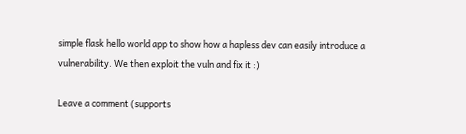simple flask hello world app to show how a hapless dev can easily introduce a vulnerability. We then exploit the vuln and fix it :)

Leave a comment (supports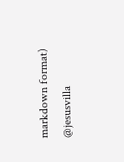markdown format)
@jesusvilla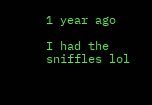1 year ago

I had the sniffles lol